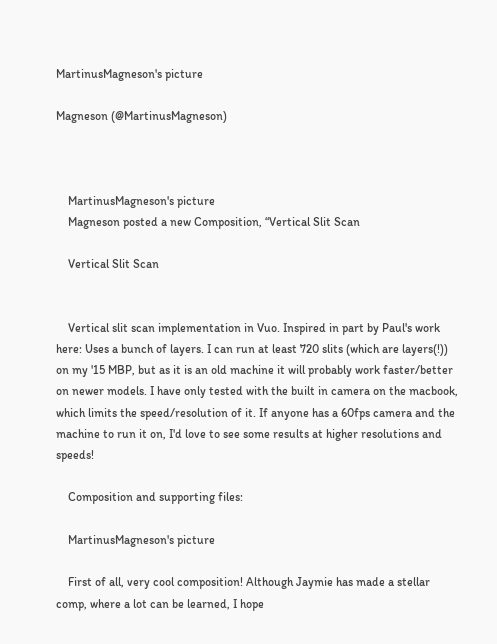MartinusMagneson's picture

Magneson (@MartinusMagneson)



    MartinusMagneson's picture
    Magneson posted a new Composition, “Vertical Slit Scan

    Vertical Slit Scan


    Vertical slit scan implementation in Vuo. Inspired in part by Paul's work here: Uses a bunch of layers. I can run at least 720 slits (which are layers(!)) on my '15 MBP, but as it is an old machine it will probably work faster/better on newer models. I have only tested with the built in camera on the macbook, which limits the speed/resolution of it. If anyone has a 60fps camera and the machine to run it on, I'd love to see some results at higher resolutions and speeds!

    Composition and supporting files:

    MartinusMagneson's picture

    First of all, very cool composition! Although Jaymie has made a stellar comp, where a lot can be learned, I hope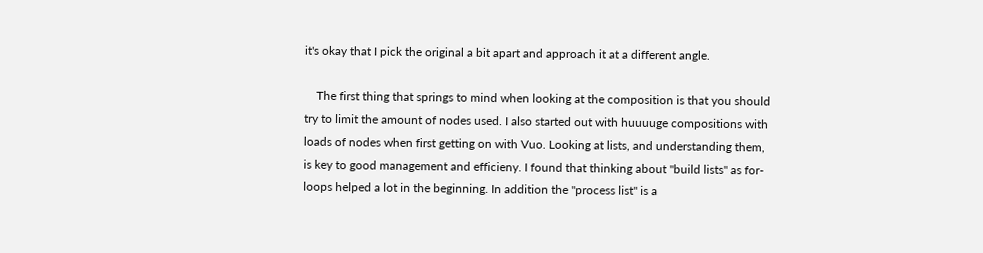it's okay that I pick the original a bit apart and approach it at a different angle.

    The first thing that springs to mind when looking at the composition is that you should try to limit the amount of nodes used. I also started out with huuuuge compositions with loads of nodes when first getting on with Vuo. Looking at lists, and understanding them, is key to good management and efficieny. I found that thinking about "build lists" as for-loops helped a lot in the beginning. In addition the "process list" is a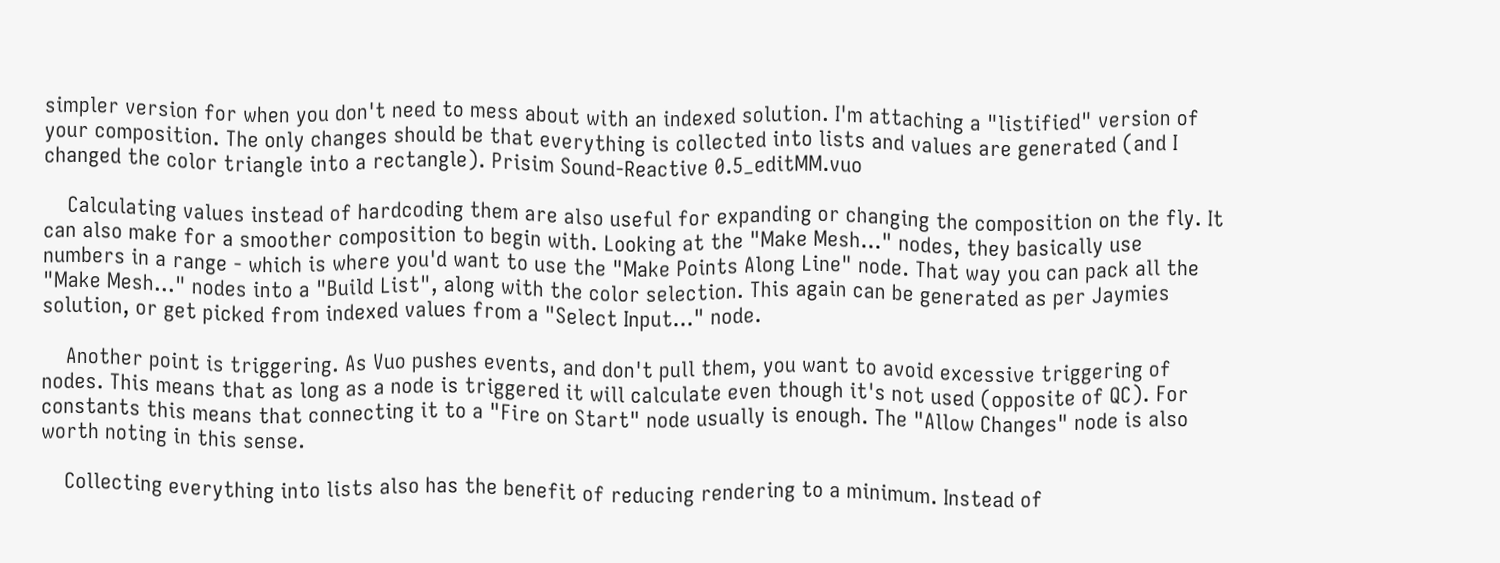simpler version for when you don't need to mess about with an indexed solution. I'm attaching a "listified" version of your composition. The only changes should be that everything is collected into lists and values are generated (and I changed the color triangle into a rectangle). Prisim Sound-Reactive 0.5_editMM.vuo

    Calculating values instead of hardcoding them are also useful for expanding or changing the composition on the fly. It can also make for a smoother composition to begin with. Looking at the "Make Mesh..." nodes, they basically use numbers in a range - which is where you'd want to use the "Make Points Along Line" node. That way you can pack all the "Make Mesh..." nodes into a "Build List", along with the color selection. This again can be generated as per Jaymies solution, or get picked from indexed values from a "Select Input..." node.

    Another point is triggering. As Vuo pushes events, and don't pull them, you want to avoid excessive triggering of nodes. This means that as long as a node is triggered it will calculate even though it's not used (opposite of QC). For constants this means that connecting it to a "Fire on Start" node usually is enough. The "Allow Changes" node is also worth noting in this sense.

    Collecting everything into lists also has the benefit of reducing rendering to a minimum. Instead of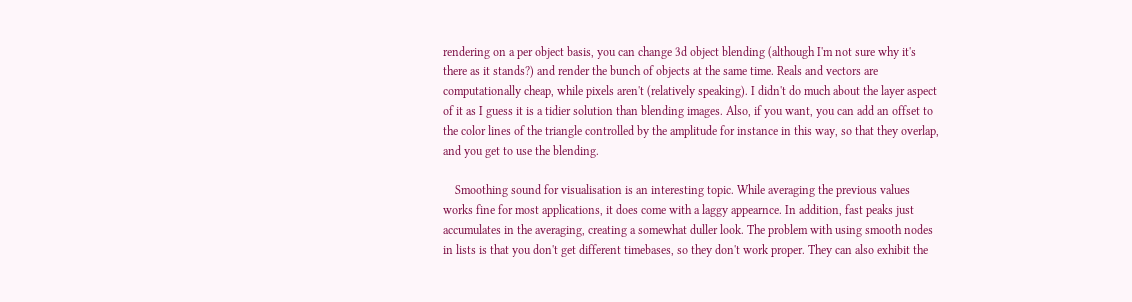rendering on a per object basis, you can change 3d object blending (although I'm not sure why it's there as it stands?) and render the bunch of objects at the same time. Reals and vectors are computationally cheap, while pixels aren't (relatively speaking). I didn't do much about the layer aspect of it as I guess it is a tidier solution than blending images. Also, if you want, you can add an offset to the color lines of the triangle controlled by the amplitude for instance in this way, so that they overlap, and you get to use the blending.

    Smoothing sound for visualisation is an interesting topic. While averaging the previous values works fine for most applications, it does come with a laggy appearnce. In addition, fast peaks just accumulates in the averaging, creating a somewhat duller look. The problem with using smooth nodes in lists is that you don't get different timebases, so they don't work proper. They can also exhibit the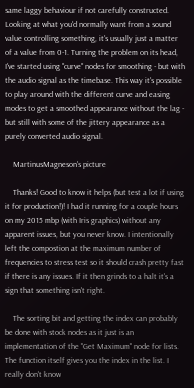same laggy behaviour if not carefully constructed. Looking at what you'd normally want from a sound value controlling something, it's usually just a matter of a value from 0-1. Turning the problem on its head, I've started using "curve" nodes for smoothing - but with the audio signal as the timebase. This way it's possible to play around with the different curve and easing modes to get a smoothed appearance without the lag - but still with some of the jittery appearance as a purely converted audio signal.

    MartinusMagneson's picture

    Thanks! Good to know it helps (but test a lot if using it for production!)! I had it running for a couple hours on my 2015 mbp (with Iris graphics) without any apparent issues, but you never know. I intentionally left the compostion at the maximum number of frequencies to stress test so it should crash pretty fast if there is any issues. If it then grinds to a halt it's a sign that something isn't right.

    The sorting bit and getting the index can probably be done with stock nodes as it just is an implementation of the "Get Maximum" node for lists. The function itself gives you the index in the list. I really don't know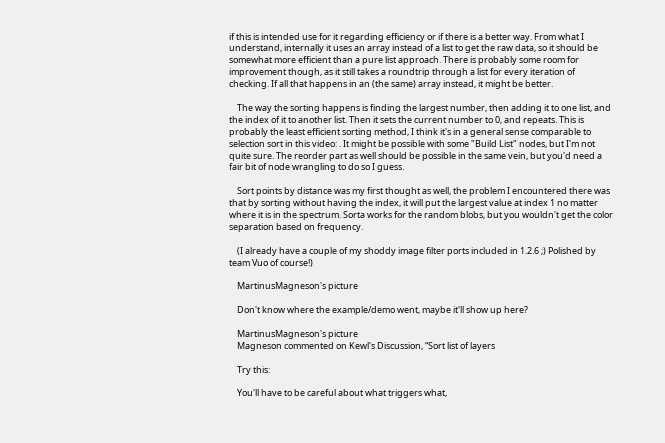if this is intended use for it regarding efficiency or if there is a better way. From what I understand, internally it uses an array instead of a list to get the raw data, so it should be somewhat more efficient than a pure list approach. There is probably some room for improvement though, as it still takes a roundtrip through a list for every iteration of checking. If all that happens in an (the same) array instead, it might be better.

    The way the sorting happens is finding the largest number, then adding it to one list, and the index of it to another list. Then it sets the current number to 0, and repeats. This is probably the least efficient sorting method, I think it's in a general sense comparable to selection sort in this video: . It might be possible with some "Build List" nodes, but I'm not quite sure. The reorder part as well should be possible in the same vein, but you'd need a fair bit of node wrangling to do so I guess.

    Sort points by distance was my first thought as well, the problem I encountered there was that by sorting without having the index, it will put the largest value at index 1 no matter where it is in the spectrum. Sorta works for the random blobs, but you wouldn't get the color separation based on frequency.

    (I already have a couple of my shoddy image filter ports included in 1.2.6 ;) Polished by team Vuo of course!)

    MartinusMagneson's picture

    Don't know where the example/demo went, maybe it'll show up here?

    MartinusMagneson's picture
    Magneson commented on Kewl's Discussion, “Sort list of layers

    Try this:

    You'll have to be careful about what triggers what,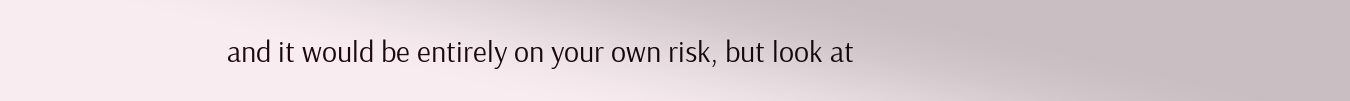and it would be entirely on your own risk, but look at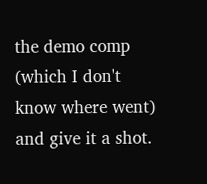the demo comp (which I don't know where went) and give it a shot.